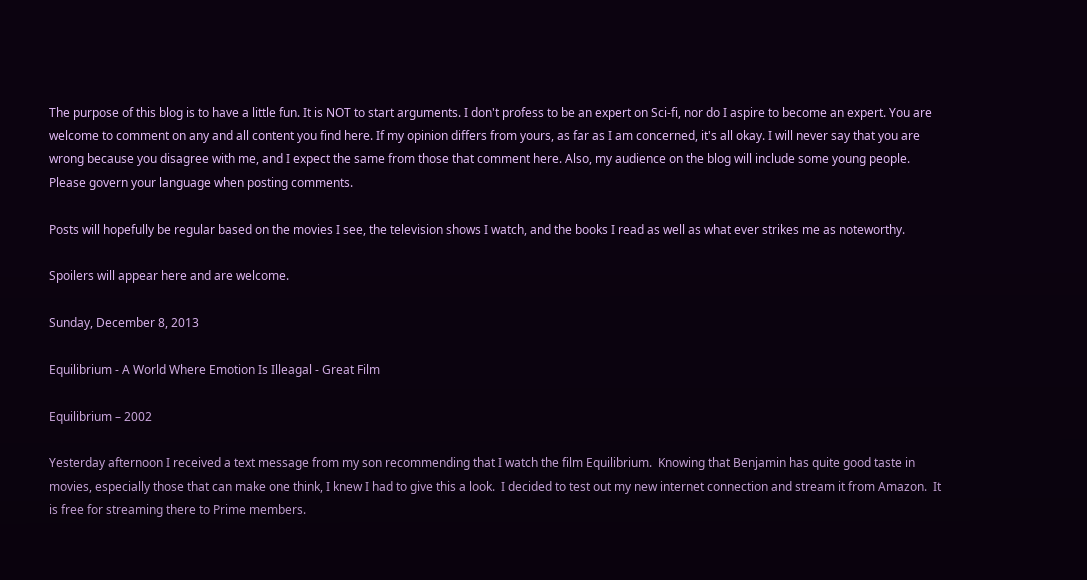The purpose of this blog is to have a little fun. It is NOT to start arguments. I don't profess to be an expert on Sci-fi, nor do I aspire to become an expert. You are welcome to comment on any and all content you find here. If my opinion differs from yours, as far as I am concerned, it's all okay. I will never say that you are wrong because you disagree with me, and I expect the same from those that comment here. Also, my audience on the blog will include some young people. Please govern your language when posting comments.

Posts will hopefully be regular based on the movies I see, the television shows I watch, and the books I read as well as what ever strikes me as noteworthy.

Spoilers will appear here and are welcome.

Sunday, December 8, 2013

Equilibrium - A World Where Emotion Is Illeagal - Great Film

Equilibrium – 2002

Yesterday afternoon I received a text message from my son recommending that I watch the film Equilibrium.  Knowing that Benjamin has quite good taste in movies, especially those that can make one think, I knew I had to give this a look.  I decided to test out my new internet connection and stream it from Amazon.  It is free for streaming there to Prime members.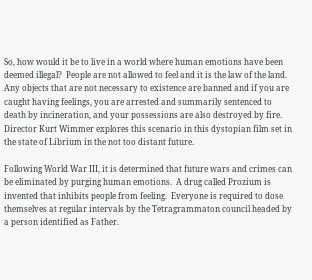So, how would it be to live in a world where human emotions have been deemed illegal?  People are not allowed to feel and it is the law of the land.  Any objects that are not necessary to existence are banned and if you are caught having feelings, you are arrested and summarily sentenced to death by incineration, and your possessions are also destroyed by fire.  Director Kurt Wimmer explores this scenario in this dystopian film set in the state of Librium in the not too distant future.

Following World War III, it is determined that future wars and crimes can be eliminated by purging human emotions.  A drug called Prozium is invented that inhibits people from feeling.  Everyone is required to dose themselves at regular intervals by the Tetragrammaton council headed by a person identified as Father.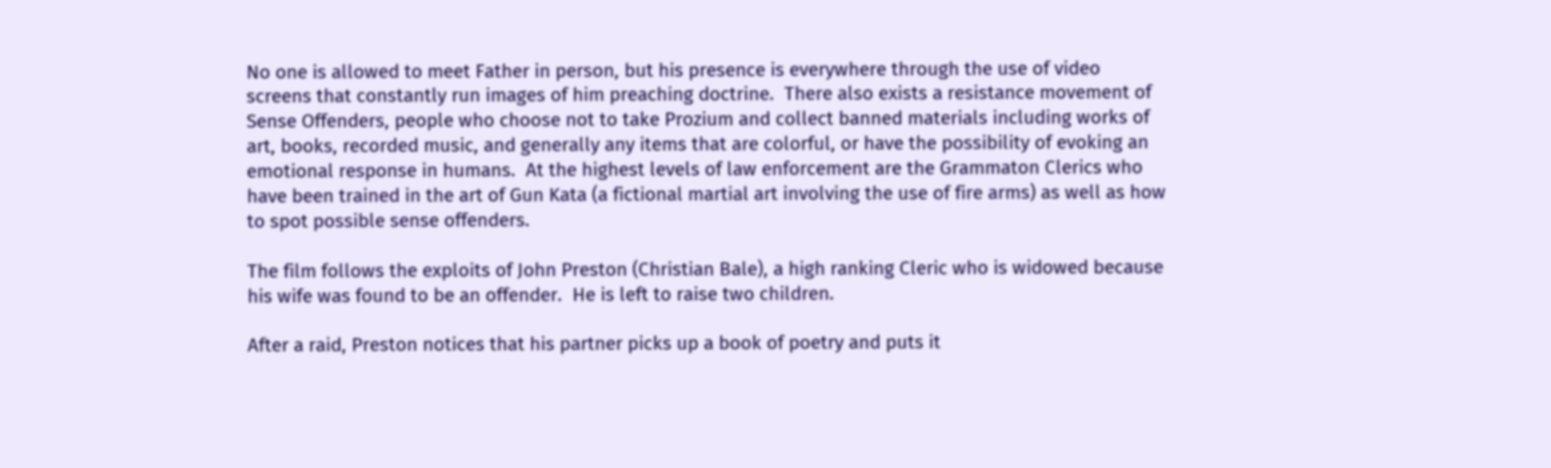No one is allowed to meet Father in person, but his presence is everywhere through the use of video screens that constantly run images of him preaching doctrine.  There also exists a resistance movement of Sense Offenders, people who choose not to take Prozium and collect banned materials including works of art, books, recorded music, and generally any items that are colorful, or have the possibility of evoking an emotional response in humans.  At the highest levels of law enforcement are the Grammaton Clerics who have been trained in the art of Gun Kata (a fictional martial art involving the use of fire arms) as well as how to spot possible sense offenders.

The film follows the exploits of John Preston (Christian Bale), a high ranking Cleric who is widowed because his wife was found to be an offender.  He is left to raise two children.

After a raid, Preston notices that his partner picks up a book of poetry and puts it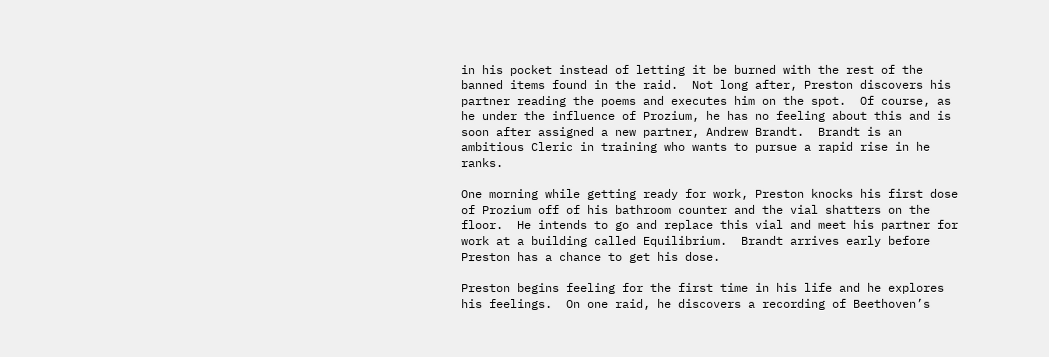in his pocket instead of letting it be burned with the rest of the banned items found in the raid.  Not long after, Preston discovers his partner reading the poems and executes him on the spot.  Of course, as he under the influence of Prozium, he has no feeling about this and is soon after assigned a new partner, Andrew Brandt.  Brandt is an ambitious Cleric in training who wants to pursue a rapid rise in he ranks.

One morning while getting ready for work, Preston knocks his first dose of Prozium off of his bathroom counter and the vial shatters on the floor.  He intends to go and replace this vial and meet his partner for work at a building called Equilibrium.  Brandt arrives early before Preston has a chance to get his dose.

Preston begins feeling for the first time in his life and he explores his feelings.  On one raid, he discovers a recording of Beethoven’s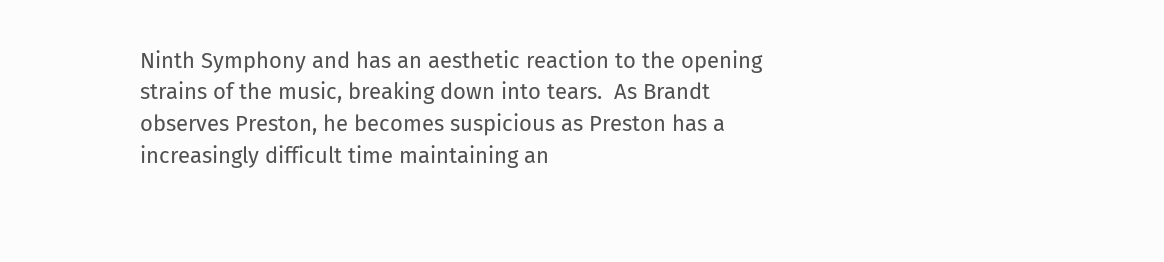Ninth Symphony and has an aesthetic reaction to the opening strains of the music, breaking down into tears.  As Brandt observes Preston, he becomes suspicious as Preston has a increasingly difficult time maintaining an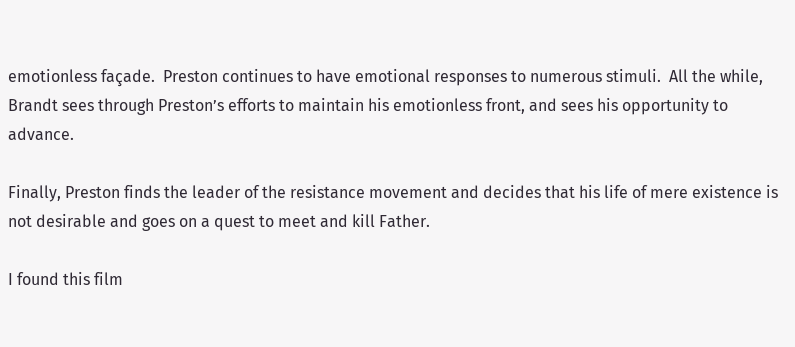emotionless façade.  Preston continues to have emotional responses to numerous stimuli.  All the while, Brandt sees through Preston’s efforts to maintain his emotionless front, and sees his opportunity to advance.

Finally, Preston finds the leader of the resistance movement and decides that his life of mere existence is not desirable and goes on a quest to meet and kill Father.

I found this film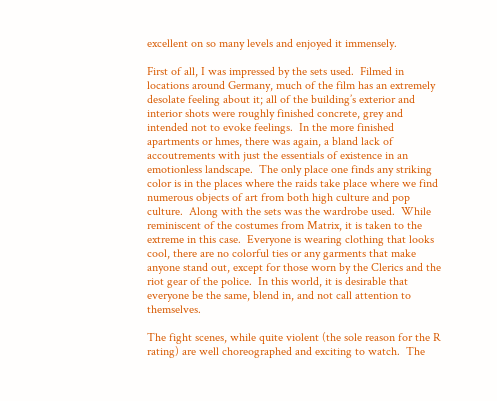excellent on so many levels and enjoyed it immensely.

First of all, I was impressed by the sets used.  Filmed in locations around Germany, much of the film has an extremely desolate feeling about it; all of the building’s exterior and interior shots were roughly finished concrete, grey and intended not to evoke feelings.  In the more finished apartments or hmes, there was again, a bland lack of accoutrements with just the essentials of existence in an emotionless landscape.  The only place one finds any striking color is in the places where the raids take place where we find numerous objects of art from both high culture and pop culture.  Along with the sets was the wardrobe used.  While reminiscent of the costumes from Matrix, it is taken to the extreme in this case.  Everyone is wearing clothing that looks cool, there are no colorful ties or any garments that make anyone stand out, except for those worn by the Clerics and the riot gear of the police.  In this world, it is desirable that everyone be the same, blend in, and not call attention to themselves.

The fight scenes, while quite violent (the sole reason for the R rating) are well choreographed and exciting to watch.  The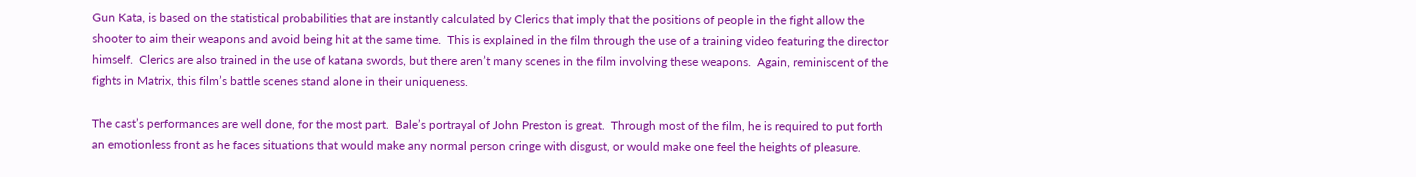Gun Kata, is based on the statistical probabilities that are instantly calculated by Clerics that imply that the positions of people in the fight allow the shooter to aim their weapons and avoid being hit at the same time.  This is explained in the film through the use of a training video featuring the director himself.  Clerics are also trained in the use of katana swords, but there aren’t many scenes in the film involving these weapons.  Again, reminiscent of the fights in Matrix, this film’s battle scenes stand alone in their uniqueness.

The cast’s performances are well done, for the most part.  Bale’s portrayal of John Preston is great.  Through most of the film, he is required to put forth an emotionless front as he faces situations that would make any normal person cringe with disgust, or would make one feel the heights of pleasure.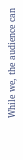While we, the audience can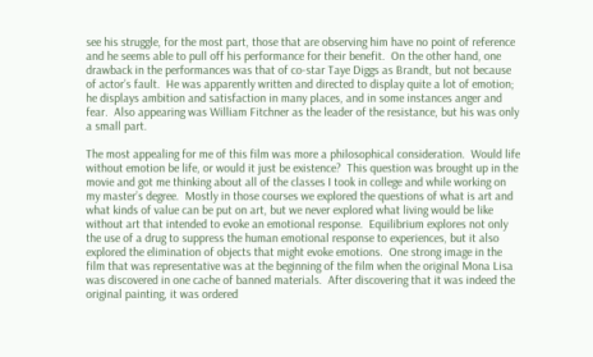see his struggle, for the most part, those that are observing him have no point of reference and he seems able to pull off his performance for their benefit.  On the other hand, one drawback in the performances was that of co-star Taye Diggs as Brandt, but not because of actor’s fault.  He was apparently written and directed to display quite a lot of emotion; he displays ambition and satisfaction in many places, and in some instances anger and fear.  Also appearing was William Fitchner as the leader of the resistance, but his was only a small part.

The most appealing for me of this film was more a philosophical consideration.  Would life without emotion be life, or would it just be existence?  This question was brought up in the movie and got me thinking about all of the classes I took in college and while working on my master’s degree.  Mostly in those courses we explored the questions of what is art and what kinds of value can be put on art, but we never explored what living would be like without art that intended to evoke an emotional response.  Equilibrium explores not only the use of a drug to suppress the human emotional response to experiences, but it also explored the elimination of objects that might evoke emotions.  One strong image in the film that was representative was at the beginning of the film when the original Mona Lisa was discovered in one cache of banned materials.  After discovering that it was indeed the original painting, it was ordered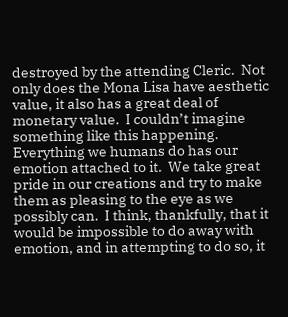destroyed by the attending Cleric.  Not only does the Mona Lisa have aesthetic value, it also has a great deal of monetary value.  I couldn’t imagine something like this happening.  Everything we humans do has our emotion attached to it.  We take great pride in our creations and try to make them as pleasing to the eye as we possibly can.  I think, thankfully, that it would be impossible to do away with emotion, and in attempting to do so, it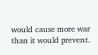would cause more war than it would prevent.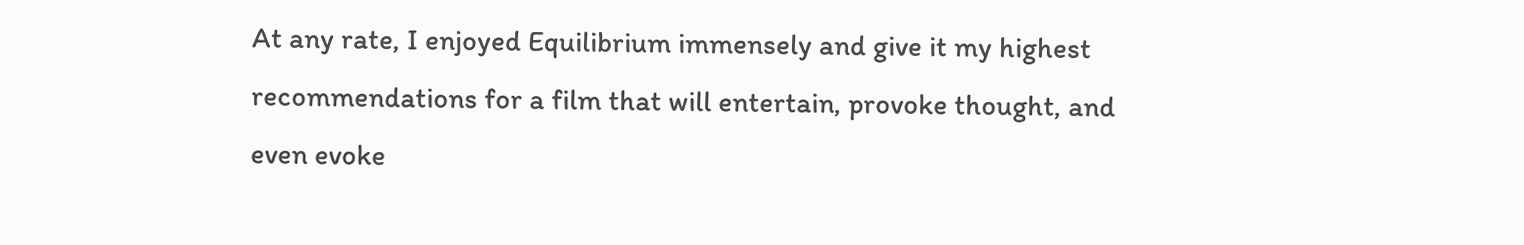At any rate, I enjoyed Equilibrium immensely and give it my highest recommendations for a film that will entertain, provoke thought, and even evoke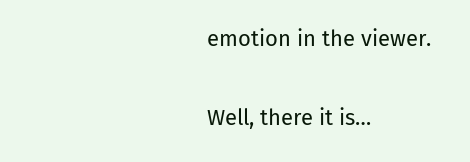emotion in the viewer.

Well, there it is…